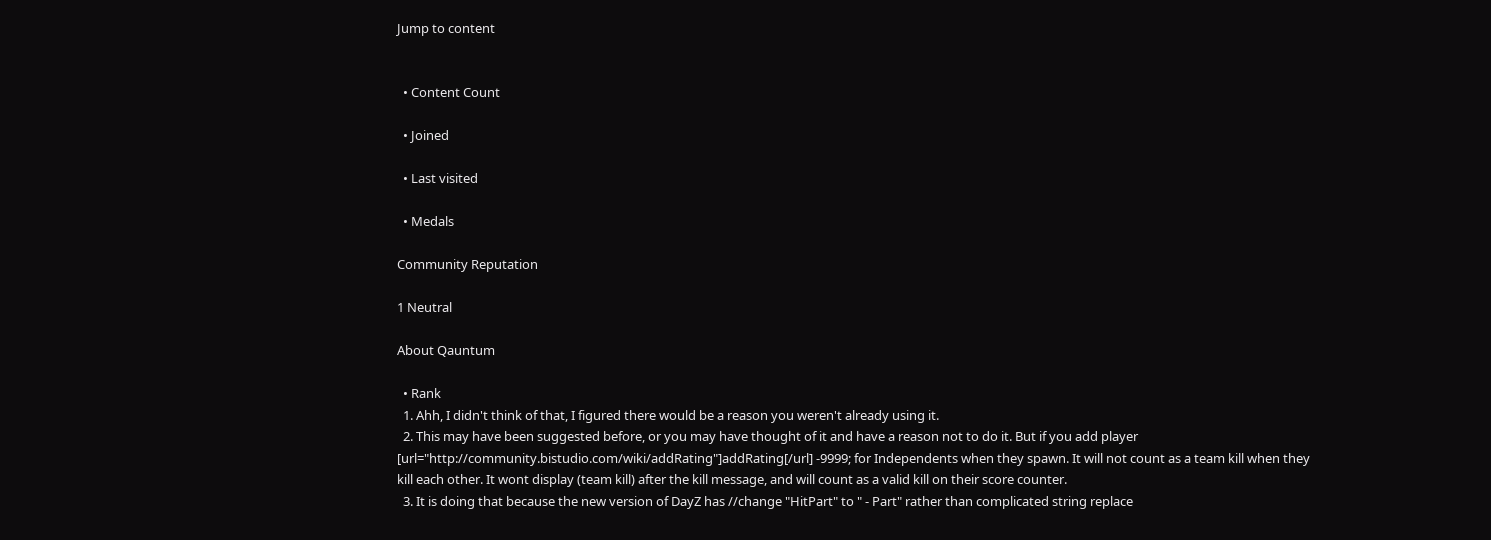Jump to content


  • Content Count

  • Joined

  • Last visited

  • Medals

Community Reputation

1 Neutral

About Qauntum

  • Rank
  1. Ahh, I didn't think of that, I figured there would be a reason you weren't already using it.
  2. This may have been suggested before, or you may have thought of it and have a reason not to do it. But if you add player [url="http://community.bistudio.com/wiki/addRating"]addRating[/url] -9999; for Independents when they spawn. It will not count as a team kill when they kill each other. It wont display (team kill) after the kill message, and will count as a valid kill on their score counter.
  3. It is doing that because the new version of DayZ has //change "HitPart" to " - Part" rather than complicated string replace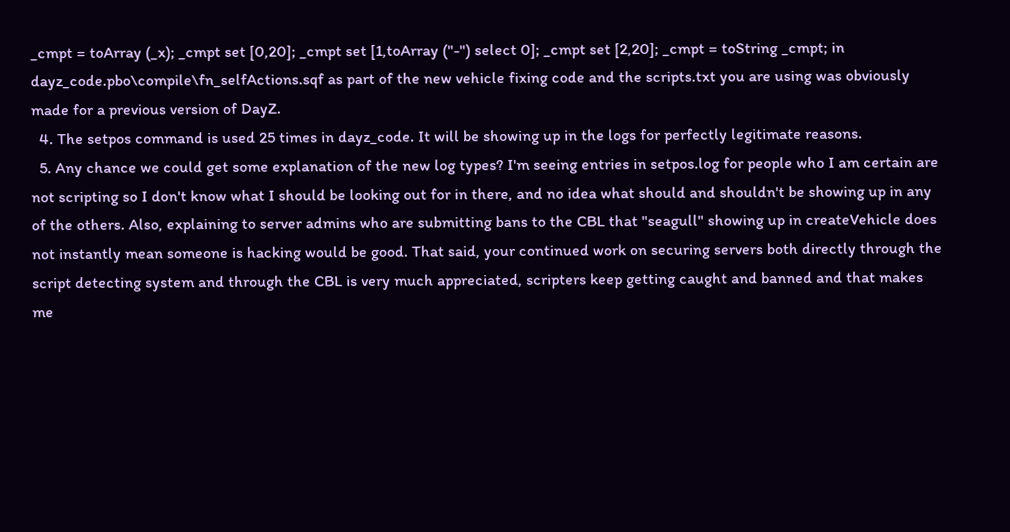_cmpt = toArray (_x); _cmpt set [0,20]; _cmpt set [1,toArray ("-") select 0]; _cmpt set [2,20]; _cmpt = toString _cmpt; in dayz_code.pbo\compile\fn_selfActions.sqf as part of the new vehicle fixing code and the scripts.txt you are using was obviously made for a previous version of DayZ.
  4. The setpos command is used 25 times in dayz_code. It will be showing up in the logs for perfectly legitimate reasons.
  5. Any chance we could get some explanation of the new log types? I'm seeing entries in setpos.log for people who I am certain are not scripting so I don't know what I should be looking out for in there, and no idea what should and shouldn't be showing up in any of the others. Also, explaining to server admins who are submitting bans to the CBL that "seagull" showing up in createVehicle does not instantly mean someone is hacking would be good. That said, your continued work on securing servers both directly through the script detecting system and through the CBL is very much appreciated, scripters keep getting caught and banned and that makes me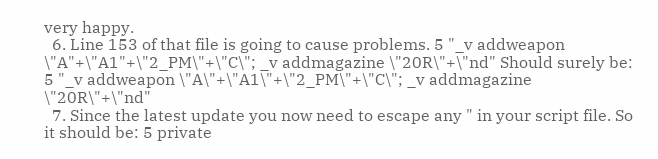very happy.
  6. Line 153 of that file is going to cause problems. 5 "_v addweapon \"A"+\"A1"+\"2_PM\"+\"C\"; _v addmagazine \"20R\"+\"nd" Should surely be: 5 "_v addweapon \"A\"+\"A1\"+\"2_PM\"+\"C\"; _v addmagazine \"20R\"+\"nd"
  7. Since the latest update you now need to escape any " in your script file. So it should be: 5 private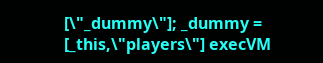[\"_dummy\"]; _dummy = [_this,\"players\"] execVM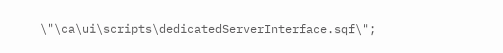\"\ca\ui\scripts\dedicatedServerInterface.sqf\";